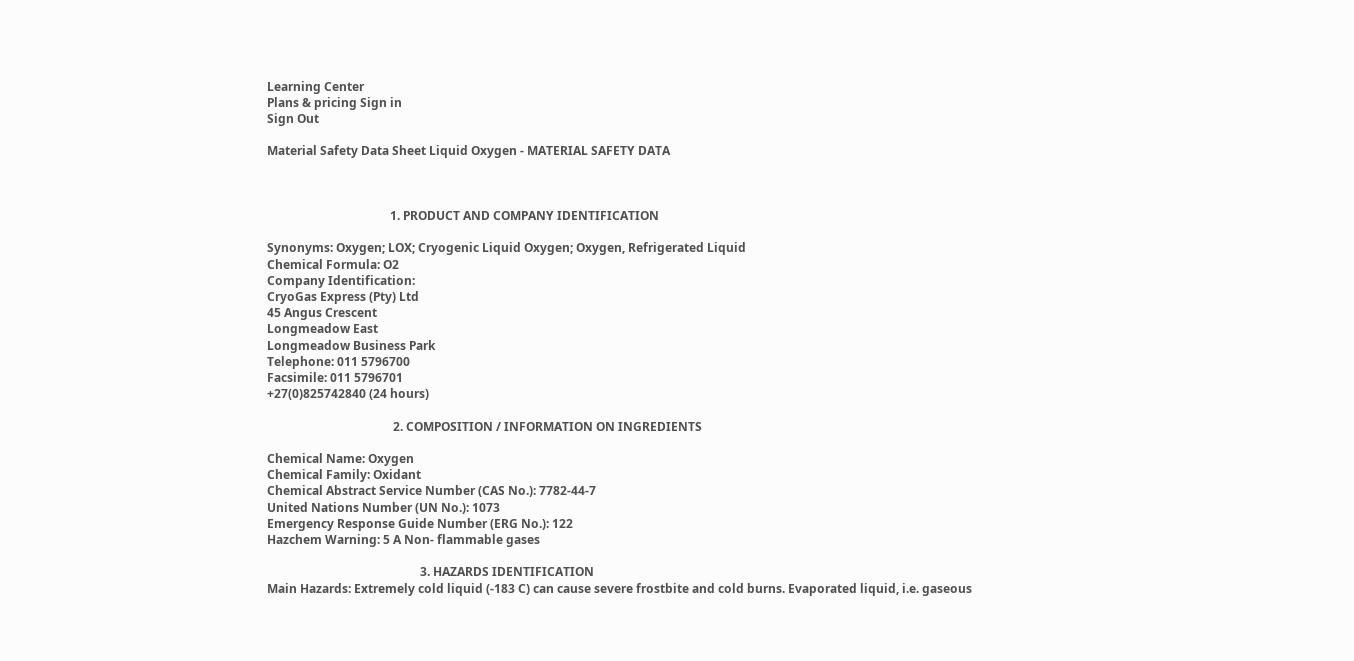Learning Center
Plans & pricing Sign in
Sign Out

Material Safety Data Sheet Liquid Oxygen - MATERIAL SAFETY DATA



                                         1. PRODUCT AND COMPANY IDENTIFICATION

Synonyms: Oxygen; LOX; Cryogenic Liquid Oxygen; Oxygen, Refrigerated Liquid
Chemical Formula: O2
Company Identification:
CryoGas Express (Pty) Ltd
45 Angus Crescent
Longmeadow East
Longmeadow Business Park
Telephone: 011 5796700
Facsimile: 011 5796701
+27(0)825742840 (24 hours)

                                          2. COMPOSITION / INFORMATION ON INGREDIENTS

Chemical Name: Oxygen
Chemical Family: Oxidant
Chemical Abstract Service Number (CAS No.): 7782-44-7
United Nations Number (UN No.): 1073
Emergency Response Guide Number (ERG No.): 122
Hazchem Warning: 5 A Non- flammable gases

                                                   3. HAZARDS IDENTIFICATION
Main Hazards: Extremely cold liquid (-183 C) can cause severe frostbite and cold burns. Evaporated liquid, i.e. gaseous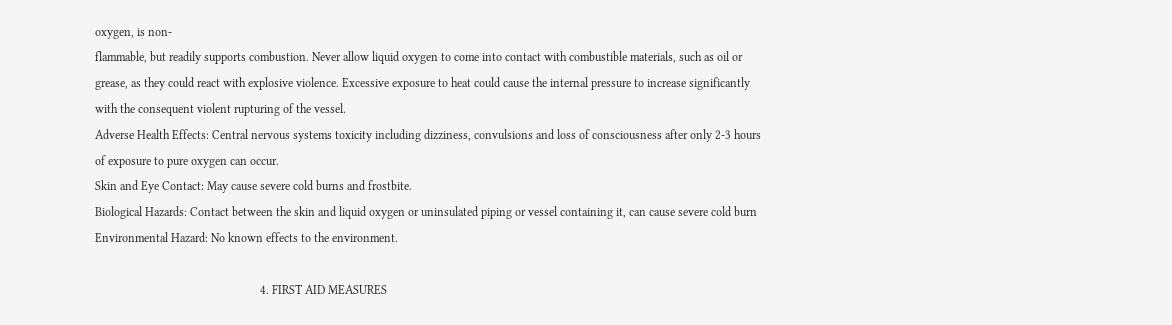oxygen, is non-
flammable, but readily supports combustion. Never allow liquid oxygen to come into contact with combustible materials, such as oil or
grease, as they could react with explosive violence. Excessive exposure to heat could cause the internal pressure to increase significantly
with the consequent violent rupturing of the vessel.
Adverse Health Effects: Central nervous systems toxicity including dizziness, convulsions and loss of consciousness after only 2-3 hours
of exposure to pure oxygen can occur.
Skin and Eye Contact: May cause severe cold burns and frostbite.
Biological Hazards: Contact between the skin and liquid oxygen or uninsulated piping or vessel containing it, can cause severe cold burn
Environmental Hazard: No known effects to the environment.

                                                       4. FIRST AID MEASURES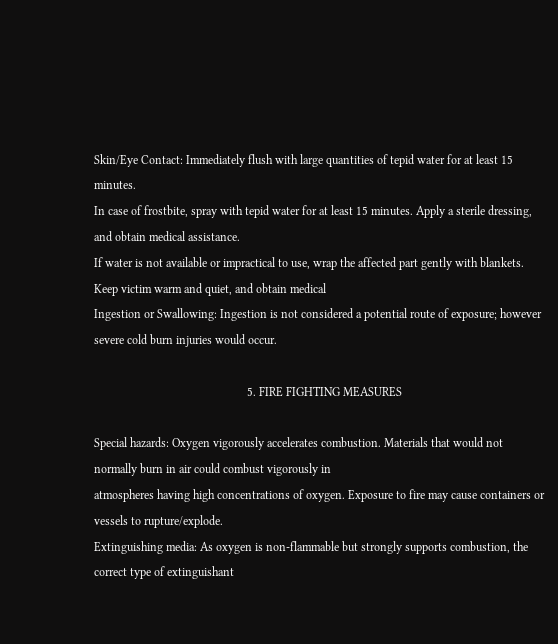Skin/Eye Contact: Immediately flush with large quantities of tepid water for at least 15 minutes.
In case of frostbite, spray with tepid water for at least 15 minutes. Apply a sterile dressing, and obtain medical assistance.
If water is not available or impractical to use, wrap the affected part gently with blankets. Keep victim warm and quiet, and obtain medical
Ingestion or Swallowing: Ingestion is not considered a potential route of exposure; however severe cold burn injuries would occur.

                                                   5. FIRE FIGHTING MEASURES

Special hazards: Oxygen vigorously accelerates combustion. Materials that would not normally burn in air could combust vigorously in
atmospheres having high concentrations of oxygen. Exposure to fire may cause containers or vessels to rupture/explode.
Extinguishing media: As oxygen is non-flammable but strongly supports combustion, the correct type of extinguishant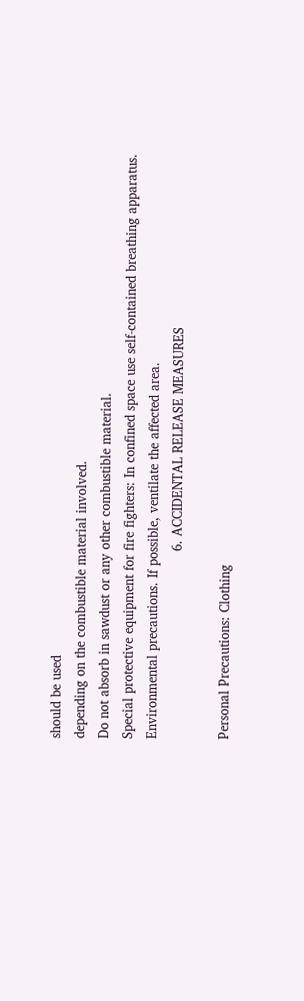should be used
depending on the combustible material involved.
Do not absorb in sawdust or any other combustible material.
Special protective equipment for fire fighters: In confined space use self-contained breathing apparatus.
Environmental precautions. If possible, ventilate the affected area.
                                               6. ACCIDENTAL RELEASE MEASURES

Personal Precautions: Clothing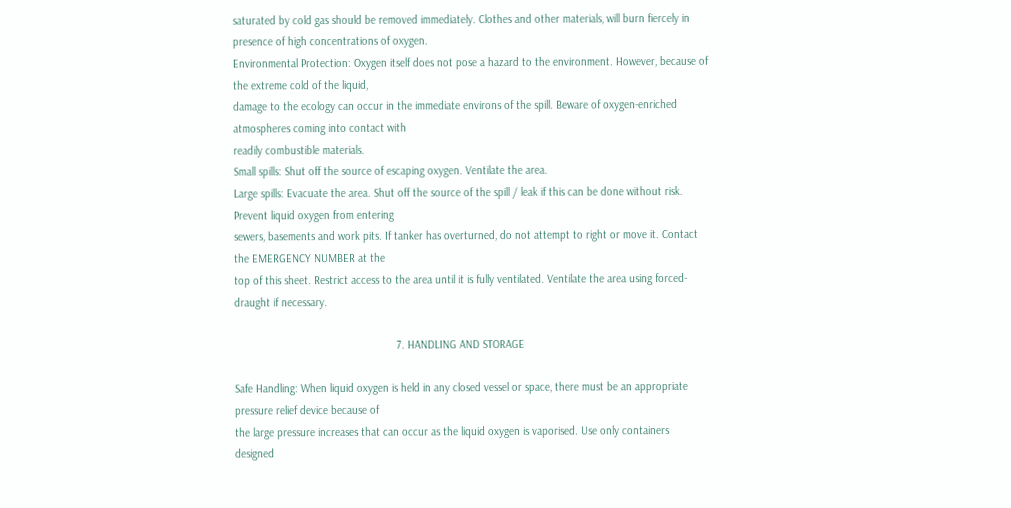saturated by cold gas should be removed immediately. Clothes and other materials, will burn fiercely in
presence of high concentrations of oxygen.
Environmental Protection: Oxygen itself does not pose a hazard to the environment. However, because of the extreme cold of the liquid,
damage to the ecology can occur in the immediate environs of the spill. Beware of oxygen-enriched atmospheres coming into contact with
readily combustible materials.
Small spills: Shut off the source of escaping oxygen. Ventilate the area.
Large spills: Evacuate the area. Shut off the source of the spill / leak if this can be done without risk. Prevent liquid oxygen from entering
sewers, basements and work pits. If tanker has overturned, do not attempt to right or move it. Contact the EMERGENCY NUMBER at the
top of this sheet. Restrict access to the area until it is fully ventilated. Ventilate the area using forced-draught if necessary.

                                                      7. HANDLING AND STORAGE

Safe Handling: When liquid oxygen is held in any closed vessel or space, there must be an appropriate pressure relief device because of
the large pressure increases that can occur as the liquid oxygen is vaporised. Use only containers designed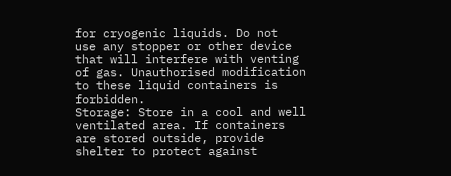for cryogenic liquids. Do not
use any stopper or other device that will interfere with venting of gas. Unauthorised modification to these liquid containers is forbidden.
Storage: Store in a cool and well ventilated area. If containers are stored outside, provide shelter to protect against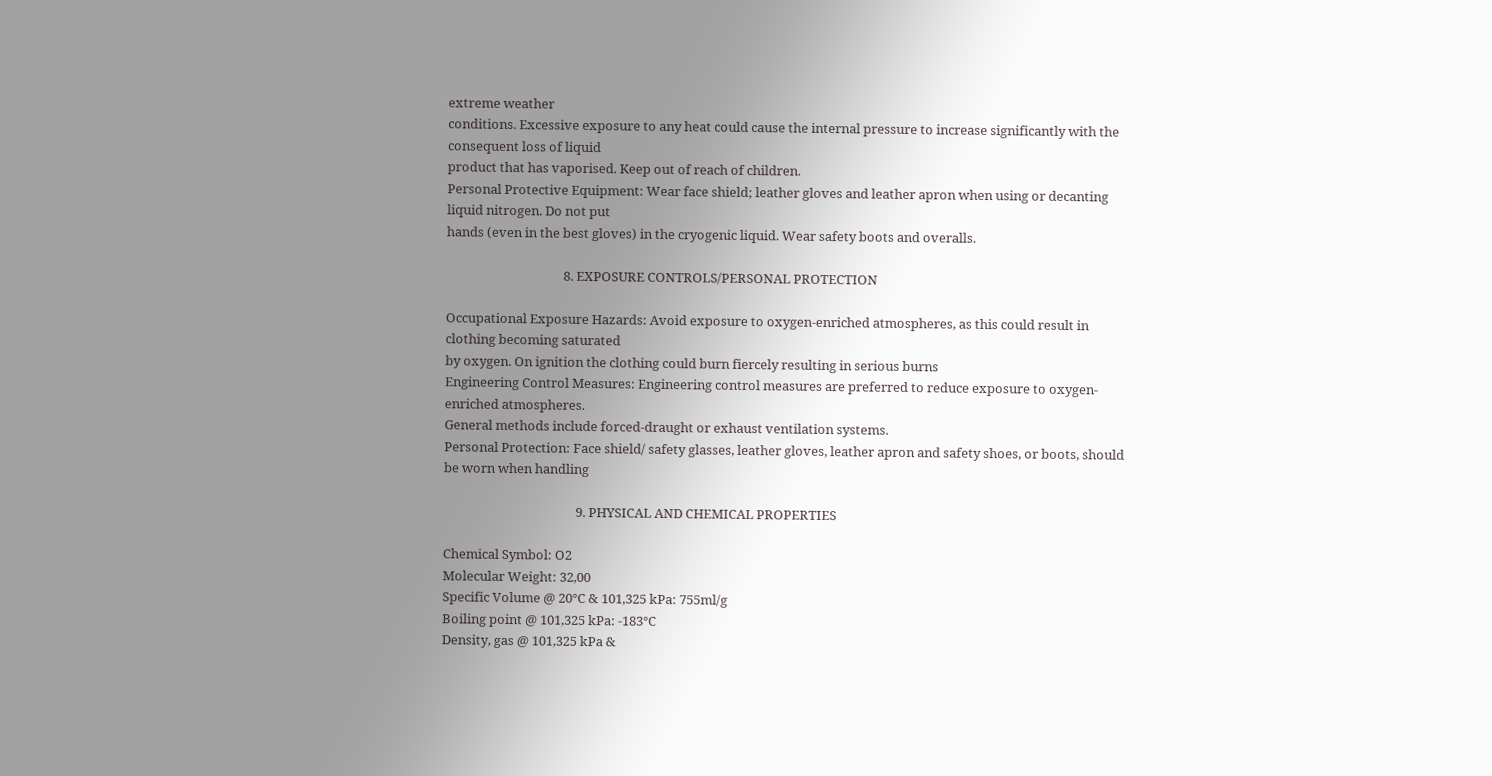extreme weather
conditions. Excessive exposure to any heat could cause the internal pressure to increase significantly with the consequent loss of liquid
product that has vaporised. Keep out of reach of children.
Personal Protective Equipment: Wear face shield; leather gloves and leather apron when using or decanting liquid nitrogen. Do not put
hands (even in the best gloves) in the cryogenic liquid. Wear safety boots and overalls.

                                       8. EXPOSURE CONTROLS/PERSONAL PROTECTION

Occupational Exposure Hazards: Avoid exposure to oxygen-enriched atmospheres, as this could result in clothing becoming saturated
by oxygen. On ignition the clothing could burn fiercely resulting in serious burns
Engineering Control Measures: Engineering control measures are preferred to reduce exposure to oxygen- enriched atmospheres.
General methods include forced-draught or exhaust ventilation systems.
Personal Protection: Face shield/ safety glasses, leather gloves, leather apron and safety shoes, or boots, should be worn when handling

                                            9. PHYSICAL AND CHEMICAL PROPERTIES

Chemical Symbol: O2
Molecular Weight: 32,00
Specific Volume @ 20°C & 101,325 kPa: 755ml/g
Boiling point @ 101,325 kPa: -183°C
Density, gas @ 101,325 kPa &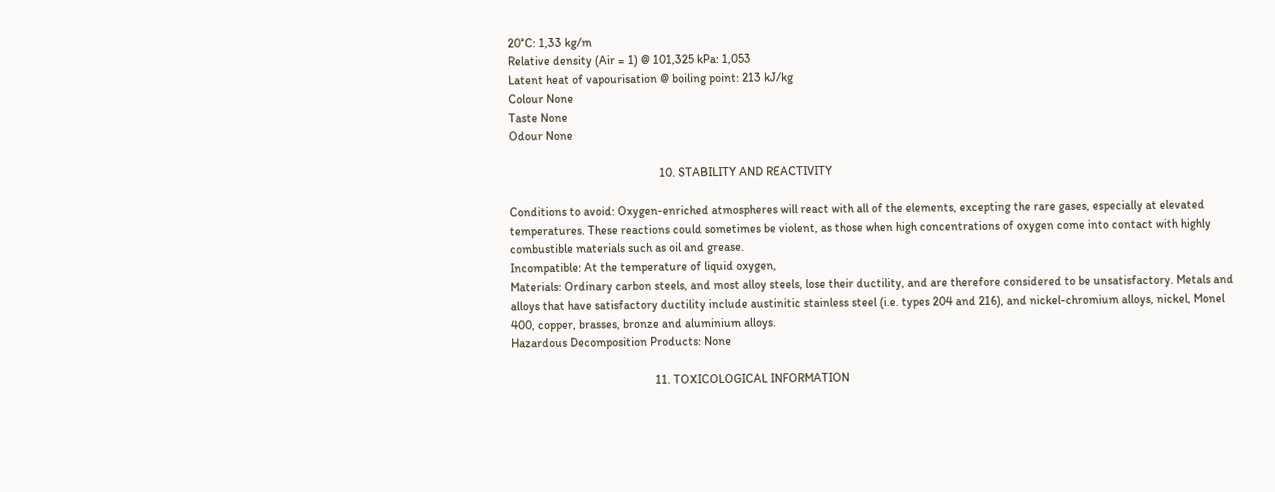20°C: 1,33 kg/m
Relative density (Air = 1) @ 101,325 kPa: 1,053
Latent heat of vapourisation @ boiling point: 213 kJ/kg
Colour None
Taste None
Odour None

                                                  10. STABILITY AND REACTIVITY

Conditions to avoid: Oxygen-enriched atmospheres will react with all of the elements, excepting the rare gases, especially at elevated
temperatures. These reactions could sometimes be violent, as those when high concentrations of oxygen come into contact with highly
combustible materials such as oil and grease.
Incompatible: At the temperature of liquid oxygen,
Materials: Ordinary carbon steels, and most alloy steels, lose their ductility, and are therefore considered to be unsatisfactory. Metals and
alloys that have satisfactory ductility include austinitic stainless steel (i.e. types 204 and 216), and nickel-chromium alloys, nickel, Monel
400, copper, brasses, bronze and aluminium alloys.
Hazardous Decomposition Products: None

                                                11. TOXICOLOGICAL INFORMATION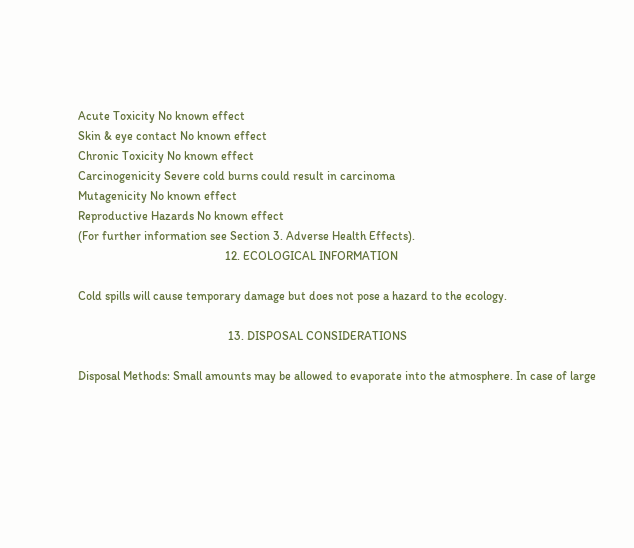Acute Toxicity No known effect
Skin & eye contact No known effect
Chronic Toxicity No known effect
Carcinogenicity Severe cold burns could result in carcinoma
Mutagenicity No known effect
Reproductive Hazards No known effect
(For further information see Section 3. Adverse Health Effects).
                                                 12. ECOLOGICAL INFORMATION

Cold spills will cause temporary damage but does not pose a hazard to the ecology.

                                                  13. DISPOSAL CONSIDERATIONS

Disposal Methods: Small amounts may be allowed to evaporate into the atmosphere. In case of large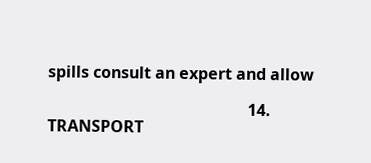spills consult an expert and allow

                                                  14. TRANSPORT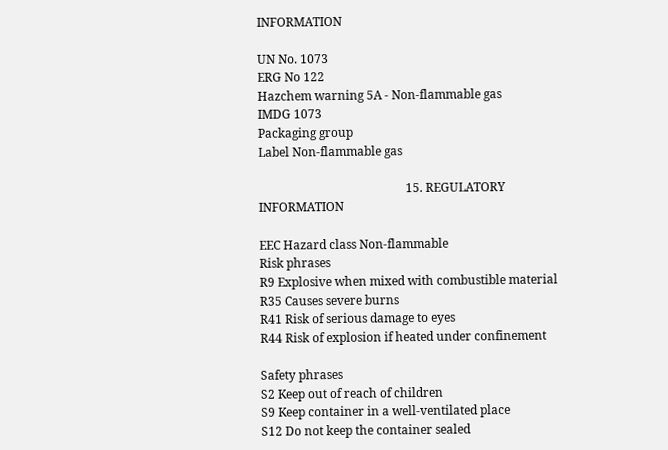INFORMATION

UN No. 1073
ERG No 122
Hazchem warning 5A - Non-flammable gas
IMDG 1073
Packaging group
Label Non-flammable gas

                                                 15. REGULATORY INFORMATION

EEC Hazard class Non-flammable
Risk phrases
R9 Explosive when mixed with combustible material
R35 Causes severe burns
R41 Risk of serious damage to eyes
R44 Risk of explosion if heated under confinement

Safety phrases
S2 Keep out of reach of children
S9 Keep container in a well-ventilated place
S12 Do not keep the container sealed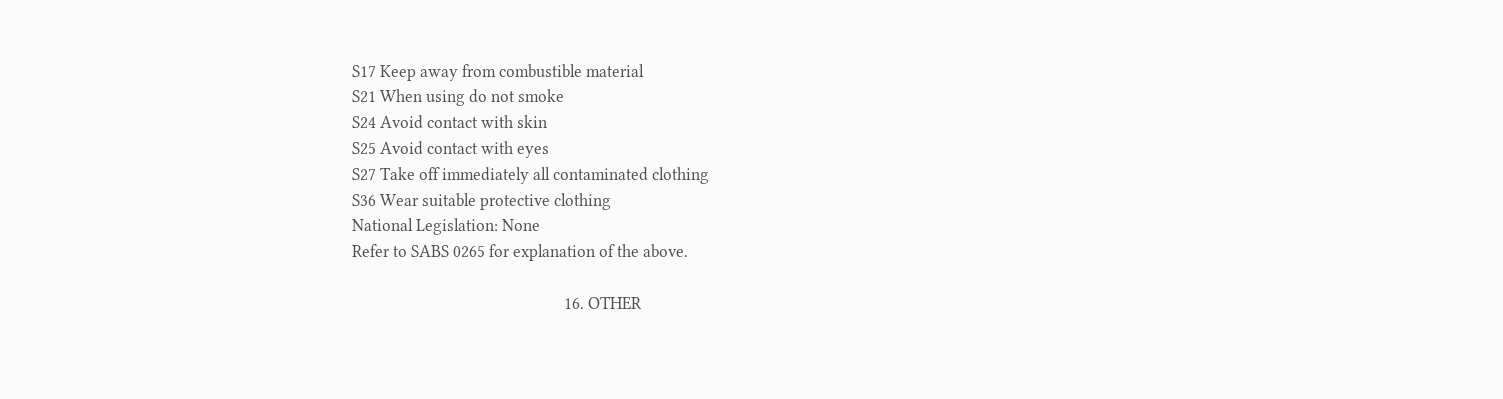S17 Keep away from combustible material
S21 When using do not smoke
S24 Avoid contact with skin
S25 Avoid contact with eyes
S27 Take off immediately all contaminated clothing
S36 Wear suitable protective clothing
National Legislation: None
Refer to SABS 0265 for explanation of the above.

                                                     16. OTHER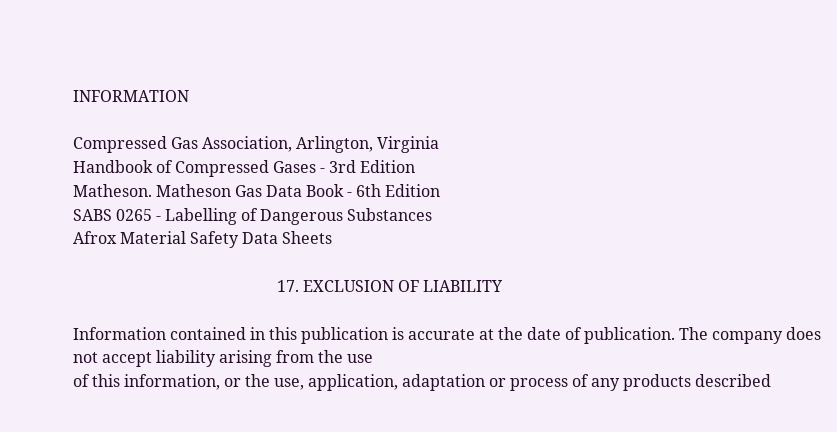INFORMATION

Compressed Gas Association, Arlington, Virginia
Handbook of Compressed Gases - 3rd Edition
Matheson. Matheson Gas Data Book - 6th Edition
SABS 0265 - Labelling of Dangerous Substances
Afrox Material Safety Data Sheets

                                                   17. EXCLUSION OF LIABILITY

Information contained in this publication is accurate at the date of publication. The company does not accept liability arising from the use
of this information, or the use, application, adaptation or process of any products described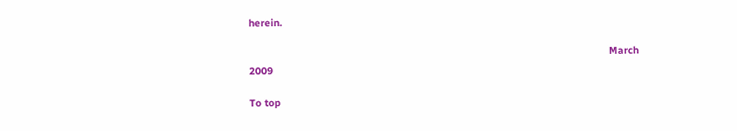herein.

                                                                                                                        March 2009

To top